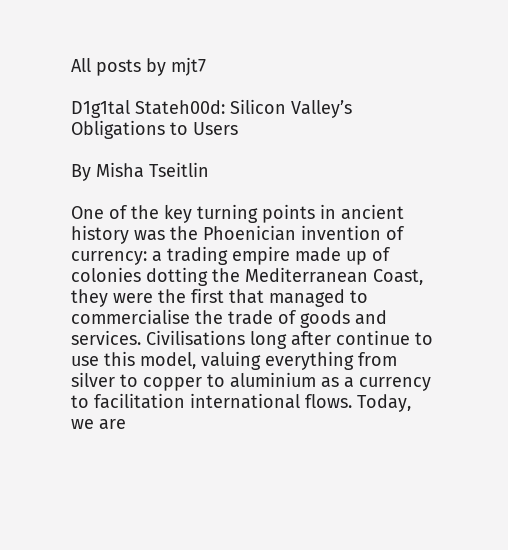All posts by mjt7

D1g1tal Stateh00d: Silicon Valley’s Obligations to Users

By Misha Tseitlin

One of the key turning points in ancient history was the Phoenician invention of currency: a trading empire made up of colonies dotting the Mediterranean Coast, they were the first that managed to commercialise the trade of goods and services. Civilisations long after continue to use this model, valuing everything from silver to copper to aluminium as a currency to facilitation international flows. Today, we are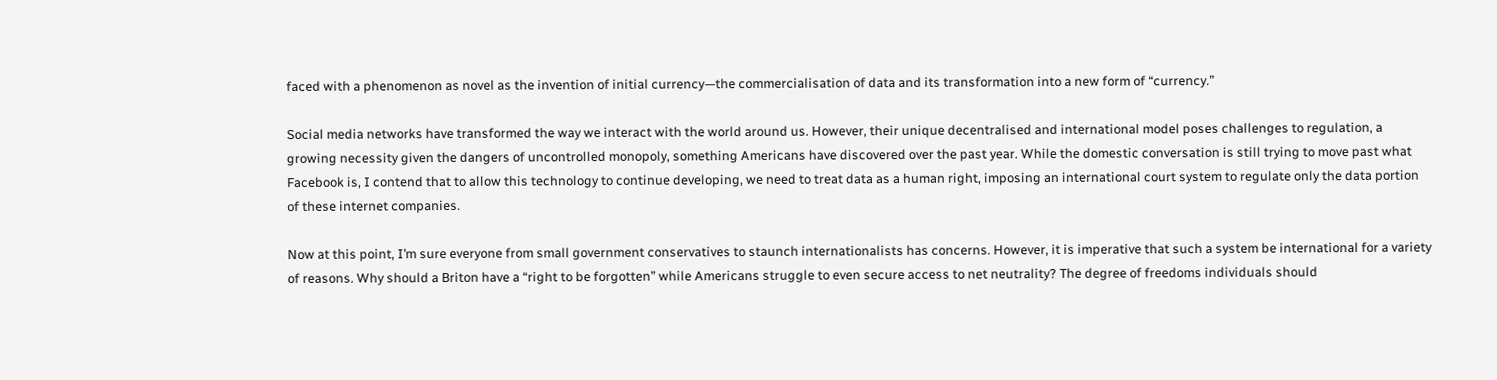faced with a phenomenon as novel as the invention of initial currency—the commercialisation of data and its transformation into a new form of “currency.”

Social media networks have transformed the way we interact with the world around us. However, their unique decentralised and international model poses challenges to regulation, a growing necessity given the dangers of uncontrolled monopoly, something Americans have discovered over the past year. While the domestic conversation is still trying to move past what Facebook is, I contend that to allow this technology to continue developing, we need to treat data as a human right, imposing an international court system to regulate only the data portion of these internet companies.

Now at this point, I’m sure everyone from small government conservatives to staunch internationalists has concerns. However, it is imperative that such a system be international for a variety of reasons. Why should a Briton have a “right to be forgotten” while Americans struggle to even secure access to net neutrality? The degree of freedoms individuals should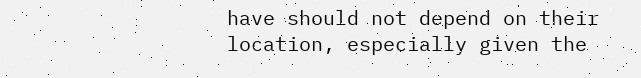have should not depend on their location, especially given the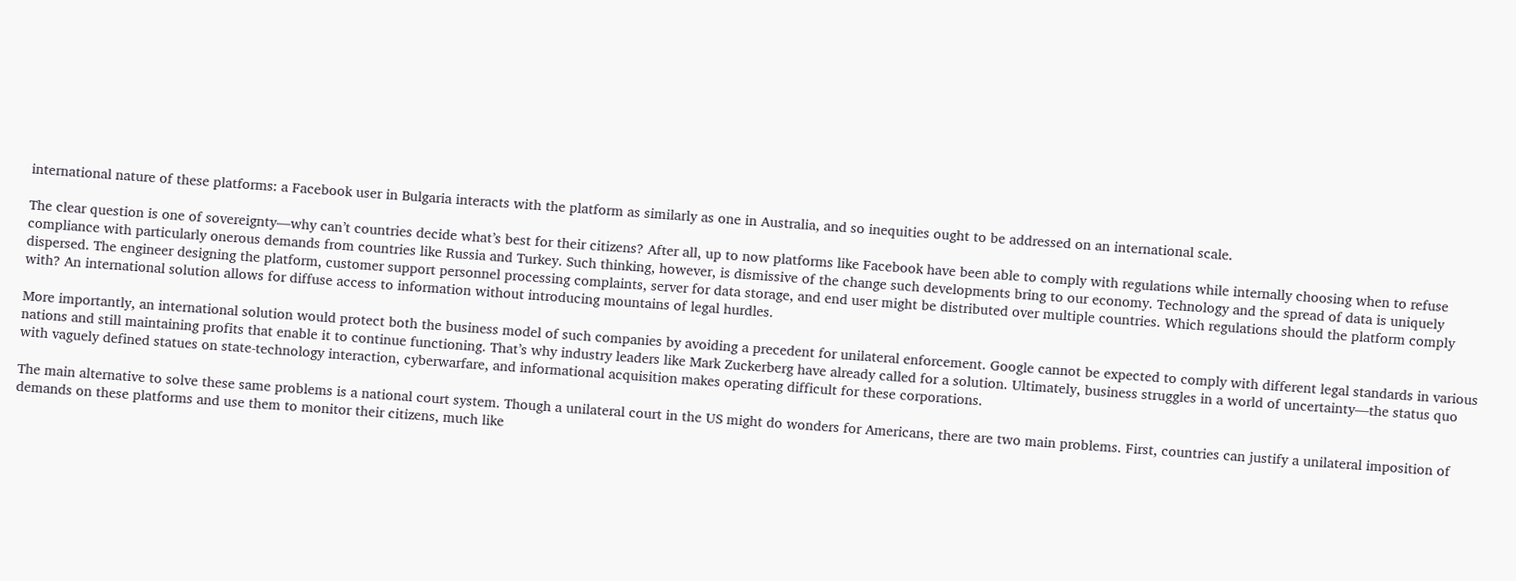international nature of these platforms: a Facebook user in Bulgaria interacts with the platform as similarly as one in Australia, and so inequities ought to be addressed on an international scale.

The clear question is one of sovereignty—why can’t countries decide what’s best for their citizens? After all, up to now platforms like Facebook have been able to comply with regulations while internally choosing when to refuse compliance with particularly onerous demands from countries like Russia and Turkey. Such thinking, however, is dismissive of the change such developments bring to our economy. Technology and the spread of data is uniquely dispersed. The engineer designing the platform, customer support personnel processing complaints, server for data storage, and end user might be distributed over multiple countries. Which regulations should the platform comply with? An international solution allows for diffuse access to information without introducing mountains of legal hurdles.

More importantly, an international solution would protect both the business model of such companies by avoiding a precedent for unilateral enforcement. Google cannot be expected to comply with different legal standards in various nations and still maintaining profits that enable it to continue functioning. That’s why industry leaders like Mark Zuckerberg have already called for a solution. Ultimately, business struggles in a world of uncertainty—the status quo with vaguely defined statues on state-technology interaction, cyberwarfare, and informational acquisition makes operating difficult for these corporations.

The main alternative to solve these same problems is a national court system. Though a unilateral court in the US might do wonders for Americans, there are two main problems. First, countries can justify a unilateral imposition of demands on these platforms and use them to monitor their citizens, much like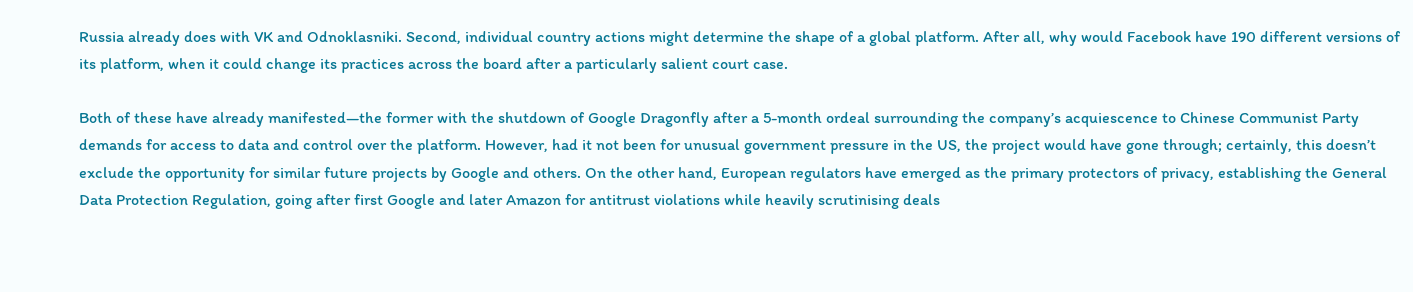Russia already does with VK and Odnoklasniki. Second, individual country actions might determine the shape of a global platform. After all, why would Facebook have 190 different versions of its platform, when it could change its practices across the board after a particularly salient court case.

Both of these have already manifested—the former with the shutdown of Google Dragonfly after a 5-month ordeal surrounding the company’s acquiescence to Chinese Communist Party demands for access to data and control over the platform. However, had it not been for unusual government pressure in the US, the project would have gone through; certainly, this doesn’t exclude the opportunity for similar future projects by Google and others. On the other hand, European regulators have emerged as the primary protectors of privacy, establishing the General Data Protection Regulation, going after first Google and later Amazon for antitrust violations while heavily scrutinising deals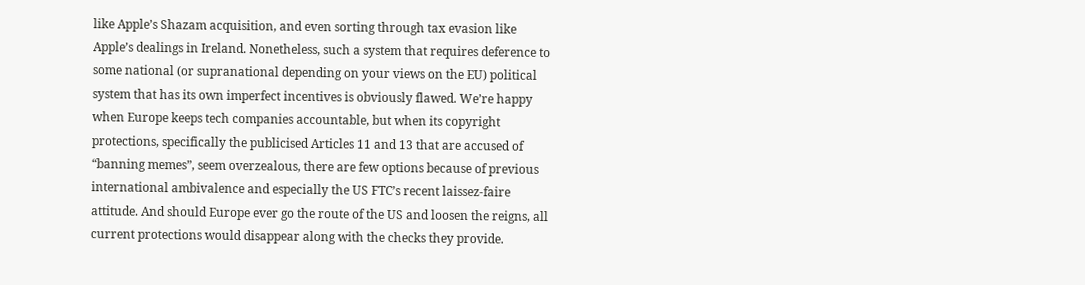like Apple’s Shazam acquisition, and even sorting through tax evasion like Apple’s dealings in Ireland. Nonetheless, such a system that requires deference to some national (or supranational depending on your views on the EU) political system that has its own imperfect incentives is obviously flawed. We’re happy when Europe keeps tech companies accountable, but when its copyright protections, specifically the publicised Articles 11 and 13 that are accused of “banning memes”, seem overzealous, there are few options because of previous international ambivalence and especially the US FTC’s recent laissez-faire attitude. And should Europe ever go the route of the US and loosen the reigns, all current protections would disappear along with the checks they provide.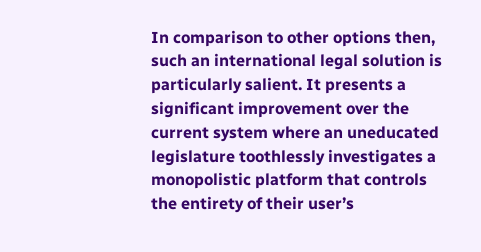In comparison to other options then, such an international legal solution is particularly salient. It presents a significant improvement over the current system where an uneducated legislature toothlessly investigates a monopolistic platform that controls the entirety of their user’s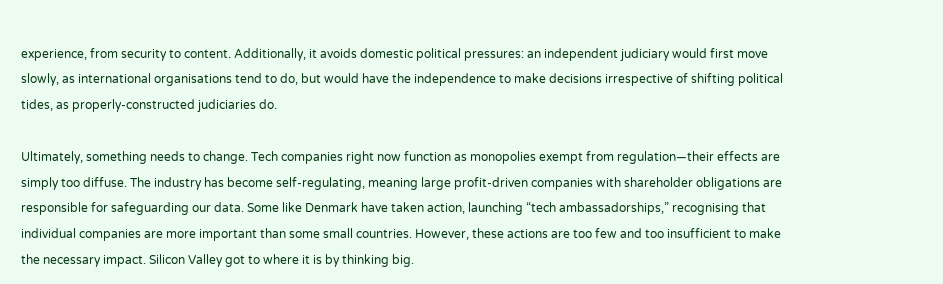experience, from security to content. Additionally, it avoids domestic political pressures: an independent judiciary would first move slowly, as international organisations tend to do, but would have the independence to make decisions irrespective of shifting political tides, as properly-constructed judiciaries do.

Ultimately, something needs to change. Tech companies right now function as monopolies exempt from regulation—their effects are simply too diffuse. The industry has become self-regulating, meaning large profit-driven companies with shareholder obligations are responsible for safeguarding our data. Some like Denmark have taken action, launching “tech ambassadorships,” recognising that individual companies are more important than some small countries. However, these actions are too few and too insufficient to make the necessary impact. Silicon Valley got to where it is by thinking big.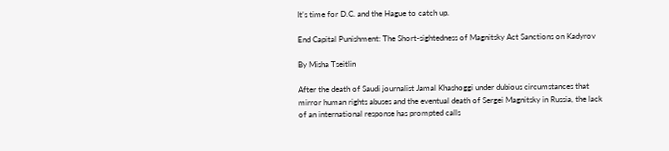It’s time for D.C. and the Hague to catch up.

End Capital Punishment: The Short-sightedness of Magnitsky Act Sanctions on Kadyrov

By Misha Tseitlin

After the death of Saudi journalist Jamal Khashoggi under dubious circumstances that mirror human rights abuses and the eventual death of Sergei Magnitsky in Russia, the lack of an international response has prompted calls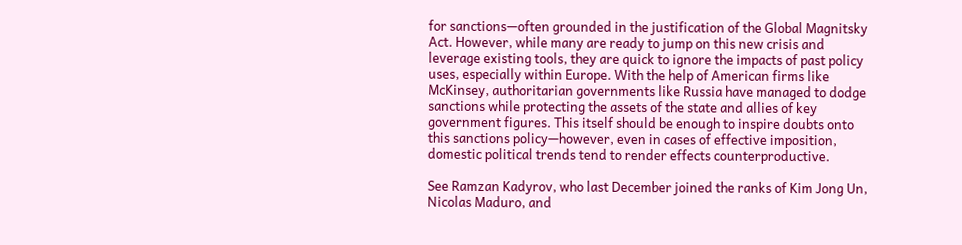for sanctions—often grounded in the justification of the Global Magnitsky Act. However, while many are ready to jump on this new crisis and leverage existing tools, they are quick to ignore the impacts of past policy uses, especially within Europe. With the help of American firms like McKinsey, authoritarian governments like Russia have managed to dodge sanctions while protecting the assets of the state and allies of key government figures. This itself should be enough to inspire doubts onto this sanctions policy—however, even in cases of effective imposition, domestic political trends tend to render effects counterproductive.

See Ramzan Kadyrov, who last December joined the ranks of Kim Jong Un, Nicolas Maduro, and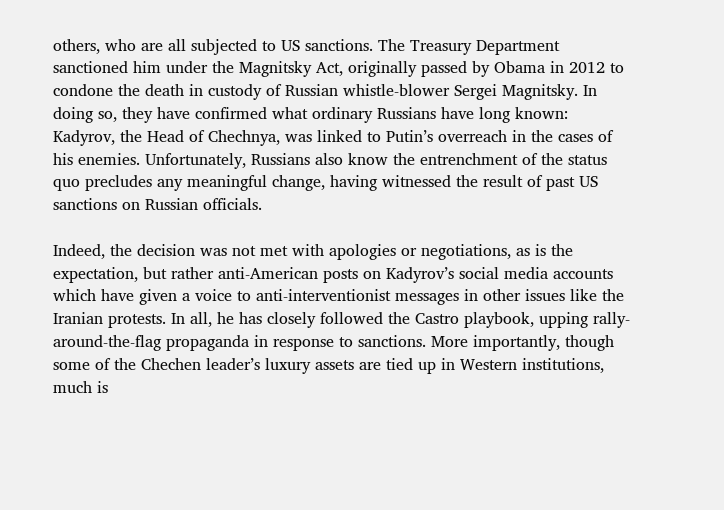others, who are all subjected to US sanctions. The Treasury Department sanctioned him under the Magnitsky Act, originally passed by Obama in 2012 to condone the death in custody of Russian whistle-blower Sergei Magnitsky. In doing so, they have confirmed what ordinary Russians have long known: Kadyrov, the Head of Chechnya, was linked to Putin’s overreach in the cases of his enemies. Unfortunately, Russians also know the entrenchment of the status quo precludes any meaningful change, having witnessed the result of past US sanctions on Russian officials.

Indeed, the decision was not met with apologies or negotiations, as is the expectation, but rather anti-American posts on Kadyrov’s social media accounts which have given a voice to anti-interventionist messages in other issues like the Iranian protests. In all, he has closely followed the Castro playbook, upping rally-around-the-flag propaganda in response to sanctions. More importantly, though some of the Chechen leader’s luxury assets are tied up in Western institutions, much is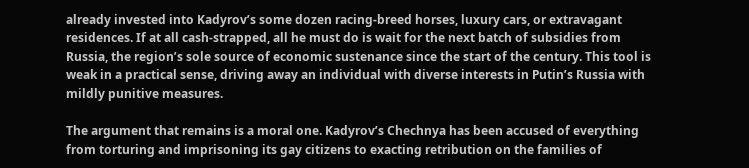already invested into Kadyrov’s some dozen racing-breed horses, luxury cars, or extravagant residences. If at all cash-strapped, all he must do is wait for the next batch of subsidies from Russia, the region’s sole source of economic sustenance since the start of the century. This tool is weak in a practical sense, driving away an individual with diverse interests in Putin’s Russia with mildly punitive measures.

The argument that remains is a moral one. Kadyrov’s Chechnya has been accused of everything from torturing and imprisoning its gay citizens to exacting retribution on the families of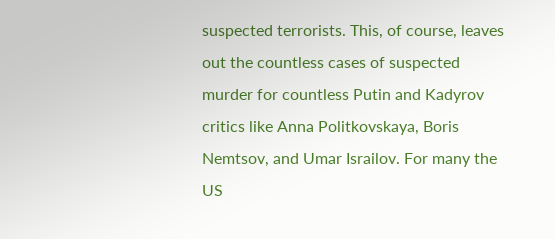suspected terrorists. This, of course, leaves out the countless cases of suspected murder for countless Putin and Kadyrov critics like Anna Politkovskaya, Boris Nemtsov, and Umar Israilov. For many the US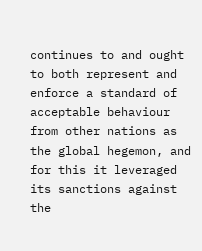continues to and ought to both represent and enforce a standard of acceptable behaviour from other nations as the global hegemon, and for this it leveraged its sanctions against the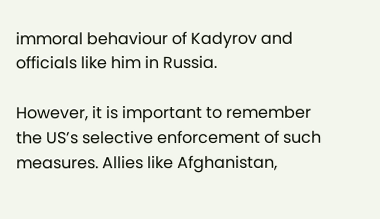immoral behaviour of Kadyrov and officials like him in Russia.

However, it is important to remember the US’s selective enforcement of such measures. Allies like Afghanistan,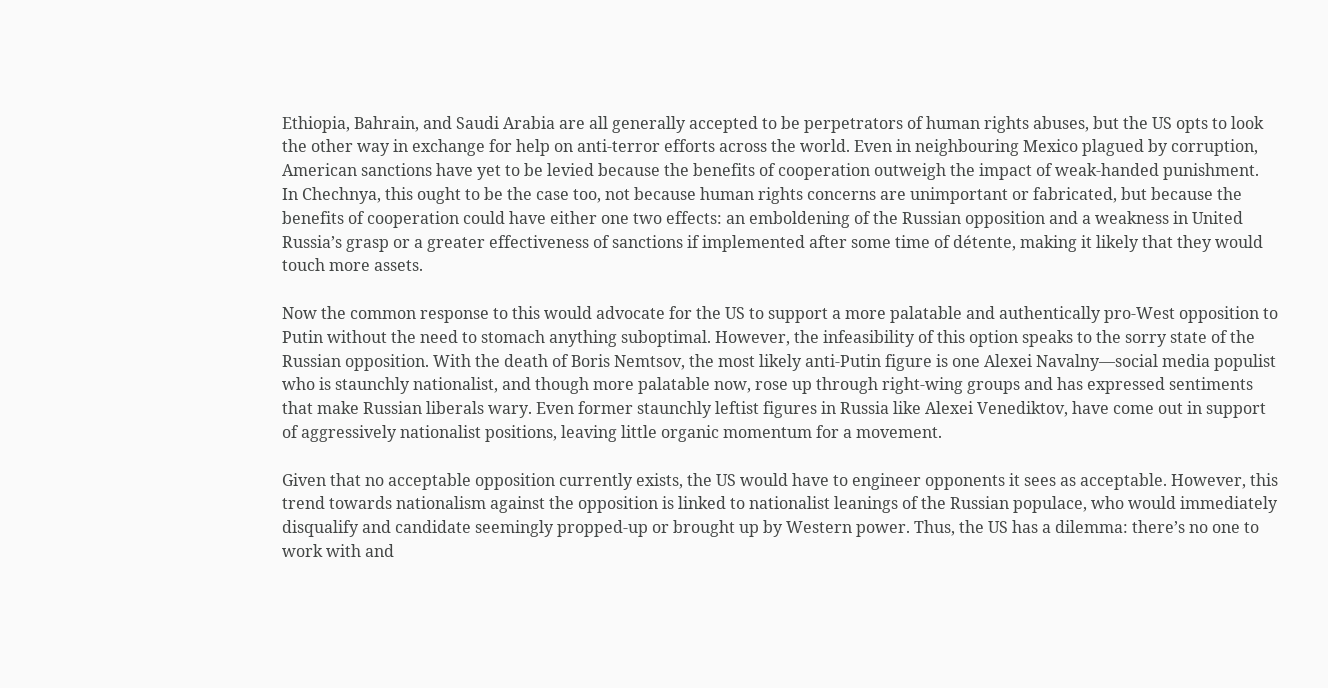Ethiopia, Bahrain, and Saudi Arabia are all generally accepted to be perpetrators of human rights abuses, but the US opts to look the other way in exchange for help on anti-terror efforts across the world. Even in neighbouring Mexico plagued by corruption, American sanctions have yet to be levied because the benefits of cooperation outweigh the impact of weak-handed punishment. In Chechnya, this ought to be the case too, not because human rights concerns are unimportant or fabricated, but because the benefits of cooperation could have either one two effects: an emboldening of the Russian opposition and a weakness in United Russia’s grasp or a greater effectiveness of sanctions if implemented after some time of détente, making it likely that they would touch more assets.

Now the common response to this would advocate for the US to support a more palatable and authentically pro-West opposition to Putin without the need to stomach anything suboptimal. However, the infeasibility of this option speaks to the sorry state of the Russian opposition. With the death of Boris Nemtsov, the most likely anti-Putin figure is one Alexei Navalny—social media populist who is staunchly nationalist, and though more palatable now, rose up through right-wing groups and has expressed sentiments that make Russian liberals wary. Even former staunchly leftist figures in Russia like Alexei Venediktov, have come out in support of aggressively nationalist positions, leaving little organic momentum for a movement.

Given that no acceptable opposition currently exists, the US would have to engineer opponents it sees as acceptable. However, this trend towards nationalism against the opposition is linked to nationalist leanings of the Russian populace, who would immediately disqualify and candidate seemingly propped-up or brought up by Western power. Thus, the US has a dilemma: there’s no one to work with and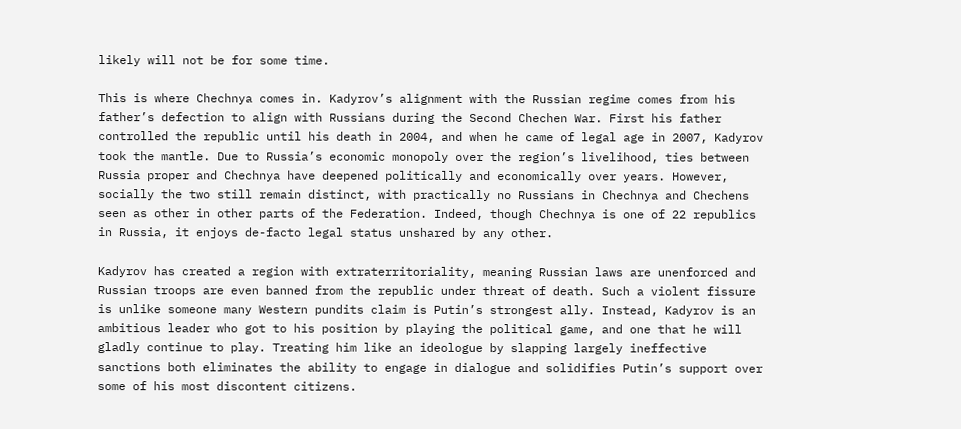likely will not be for some time.

This is where Chechnya comes in. Kadyrov’s alignment with the Russian regime comes from his father’s defection to align with Russians during the Second Chechen War. First his father controlled the republic until his death in 2004, and when he came of legal age in 2007, Kadyrov took the mantle. Due to Russia’s economic monopoly over the region’s livelihood, ties between Russia proper and Chechnya have deepened politically and economically over years. However, socially the two still remain distinct, with practically no Russians in Chechnya and Chechens seen as other in other parts of the Federation. Indeed, though Chechnya is one of 22 republics in Russia, it enjoys de-facto legal status unshared by any other.

Kadyrov has created a region with extraterritoriality, meaning Russian laws are unenforced and Russian troops are even banned from the republic under threat of death. Such a violent fissure is unlike someone many Western pundits claim is Putin’s strongest ally. Instead, Kadyrov is an ambitious leader who got to his position by playing the political game, and one that he will gladly continue to play. Treating him like an ideologue by slapping largely ineffective sanctions both eliminates the ability to engage in dialogue and solidifies Putin’s support over some of his most discontent citizens.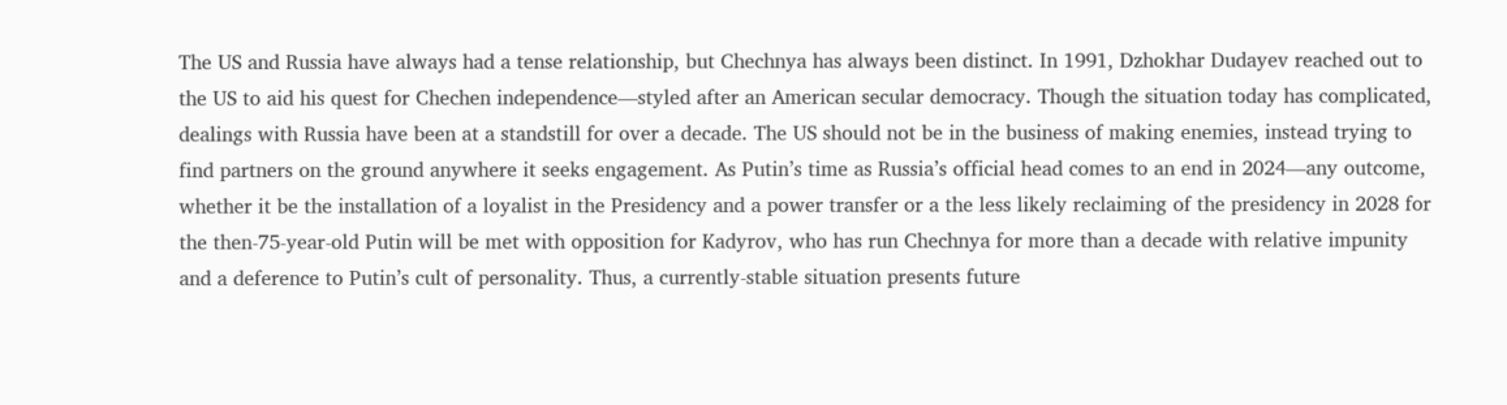The US and Russia have always had a tense relationship, but Chechnya has always been distinct. In 1991, Dzhokhar Dudayev reached out to the US to aid his quest for Chechen independence—styled after an American secular democracy. Though the situation today has complicated, dealings with Russia have been at a standstill for over a decade. The US should not be in the business of making enemies, instead trying to find partners on the ground anywhere it seeks engagement. As Putin’s time as Russia’s official head comes to an end in 2024—any outcome, whether it be the installation of a loyalist in the Presidency and a power transfer or a the less likely reclaiming of the presidency in 2028 for the then-75-year-old Putin will be met with opposition for Kadyrov, who has run Chechnya for more than a decade with relative impunity and a deference to Putin’s cult of personality. Thus, a currently-stable situation presents future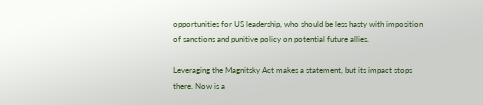opportunities for US leadership, who should be less hasty with imposition of sanctions and punitive policy on potential future allies.

Leveraging the Magnitsky Act makes a statement, but its impact stops there. Now is a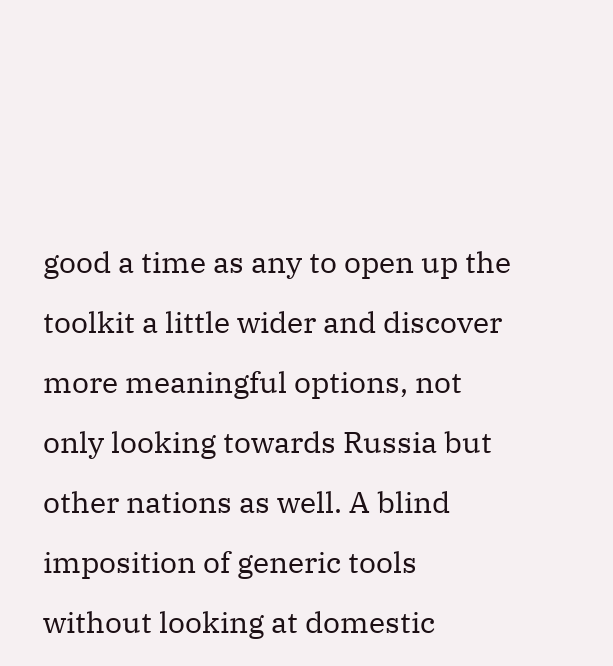good a time as any to open up the toolkit a little wider and discover more meaningful options, not only looking towards Russia but other nations as well. A blind imposition of generic tools without looking at domestic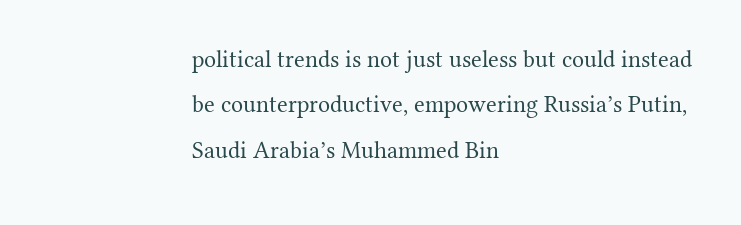political trends is not just useless but could instead be counterproductive, empowering Russia’s Putin, Saudi Arabia’s Muhammed Bin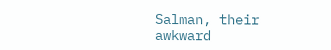Salman, their awkward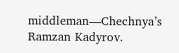middleman—Chechnya’s Ramzan Kadyrov.